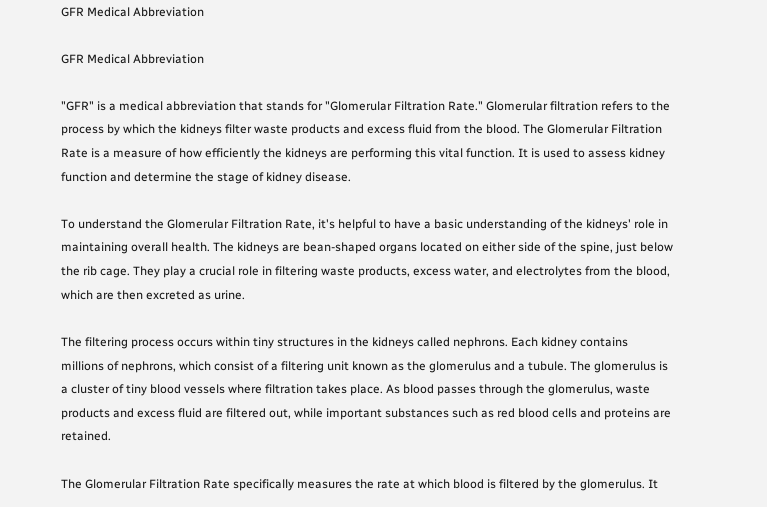GFR Medical Abbreviation

GFR Medical Abbreviation

"GFR" is a medical abbreviation that stands for "Glomerular Filtration Rate." Glomerular filtration refers to the process by which the kidneys filter waste products and excess fluid from the blood. The Glomerular Filtration Rate is a measure of how efficiently the kidneys are performing this vital function. It is used to assess kidney function and determine the stage of kidney disease.

To understand the Glomerular Filtration Rate, it's helpful to have a basic understanding of the kidneys' role in maintaining overall health. The kidneys are bean-shaped organs located on either side of the spine, just below the rib cage. They play a crucial role in filtering waste products, excess water, and electrolytes from the blood, which are then excreted as urine.

The filtering process occurs within tiny structures in the kidneys called nephrons. Each kidney contains millions of nephrons, which consist of a filtering unit known as the glomerulus and a tubule. The glomerulus is a cluster of tiny blood vessels where filtration takes place. As blood passes through the glomerulus, waste products and excess fluid are filtered out, while important substances such as red blood cells and proteins are retained.

The Glomerular Filtration Rate specifically measures the rate at which blood is filtered by the glomerulus. It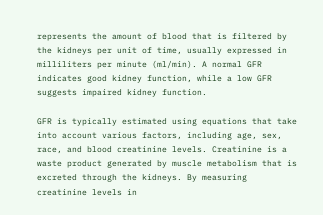represents the amount of blood that is filtered by the kidneys per unit of time, usually expressed in milliliters per minute (ml/min). A normal GFR indicates good kidney function, while a low GFR suggests impaired kidney function.

GFR is typically estimated using equations that take into account various factors, including age, sex, race, and blood creatinine levels. Creatinine is a waste product generated by muscle metabolism that is excreted through the kidneys. By measuring creatinine levels in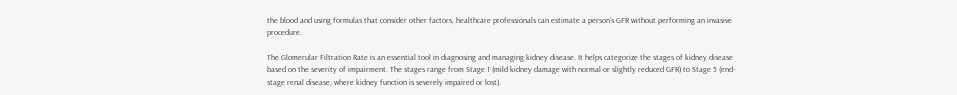the blood and using formulas that consider other factors, healthcare professionals can estimate a person's GFR without performing an invasive procedure.

The Glomerular Filtration Rate is an essential tool in diagnosing and managing kidney disease. It helps categorize the stages of kidney disease based on the severity of impairment. The stages range from Stage 1 (mild kidney damage with normal or slightly reduced GFR) to Stage 5 (end-stage renal disease, where kidney function is severely impaired or lost).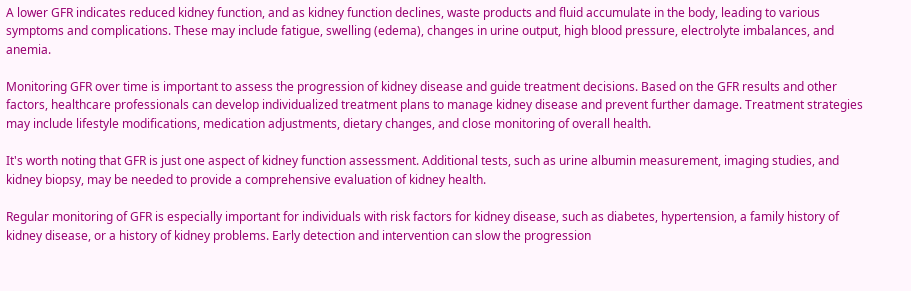A lower GFR indicates reduced kidney function, and as kidney function declines, waste products and fluid accumulate in the body, leading to various symptoms and complications. These may include fatigue, swelling (edema), changes in urine output, high blood pressure, electrolyte imbalances, and anemia.

Monitoring GFR over time is important to assess the progression of kidney disease and guide treatment decisions. Based on the GFR results and other factors, healthcare professionals can develop individualized treatment plans to manage kidney disease and prevent further damage. Treatment strategies may include lifestyle modifications, medication adjustments, dietary changes, and close monitoring of overall health.

It's worth noting that GFR is just one aspect of kidney function assessment. Additional tests, such as urine albumin measurement, imaging studies, and kidney biopsy, may be needed to provide a comprehensive evaluation of kidney health.

Regular monitoring of GFR is especially important for individuals with risk factors for kidney disease, such as diabetes, hypertension, a family history of kidney disease, or a history of kidney problems. Early detection and intervention can slow the progression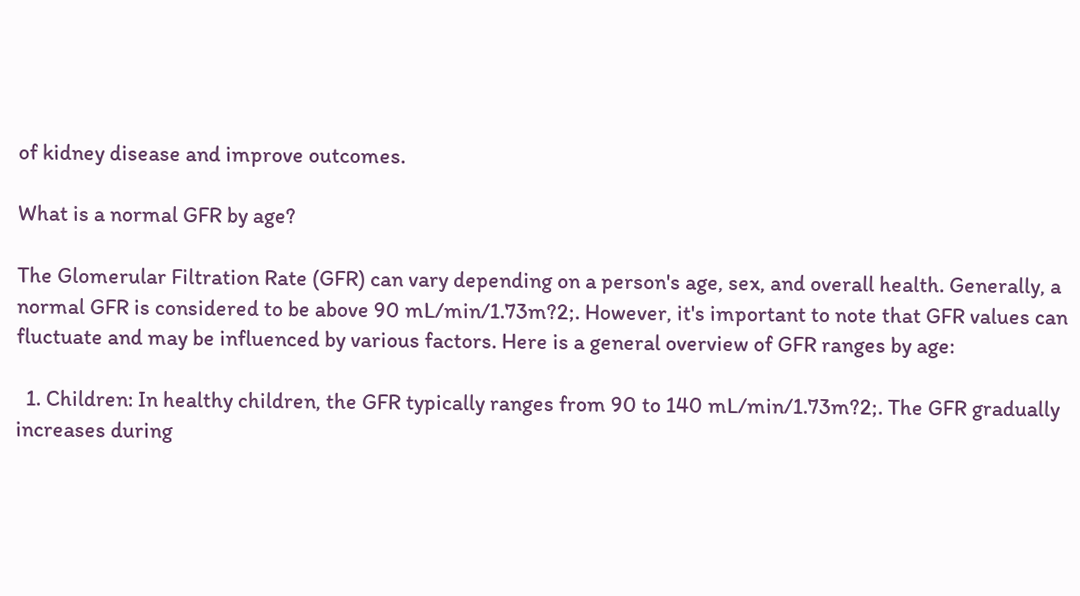of kidney disease and improve outcomes.

What is a normal GFR by age?

The Glomerular Filtration Rate (GFR) can vary depending on a person's age, sex, and overall health. Generally, a normal GFR is considered to be above 90 mL/min/1.73m?2;. However, it's important to note that GFR values can fluctuate and may be influenced by various factors. Here is a general overview of GFR ranges by age:

  1. Children: In healthy children, the GFR typically ranges from 90 to 140 mL/min/1.73m?2;. The GFR gradually increases during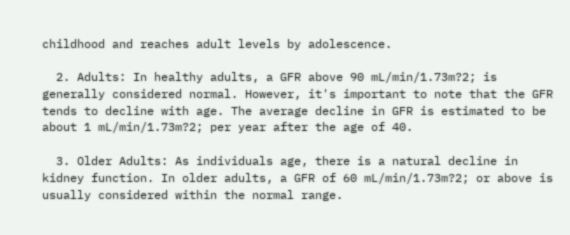childhood and reaches adult levels by adolescence.

  2. Adults: In healthy adults, a GFR above 90 mL/min/1.73m?2; is generally considered normal. However, it's important to note that the GFR tends to decline with age. The average decline in GFR is estimated to be about 1 mL/min/1.73m?2; per year after the age of 40.

  3. Older Adults: As individuals age, there is a natural decline in kidney function. In older adults, a GFR of 60 mL/min/1.73m?2; or above is usually considered within the normal range.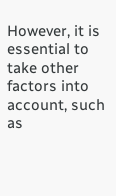However, it is essential to take other factors into account, such as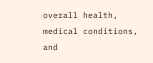overall health, medical conditions, and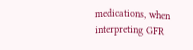medications, when interpreting GFR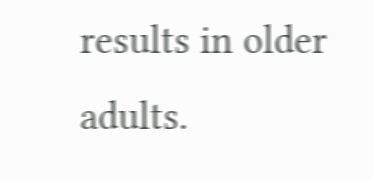results in older adults.